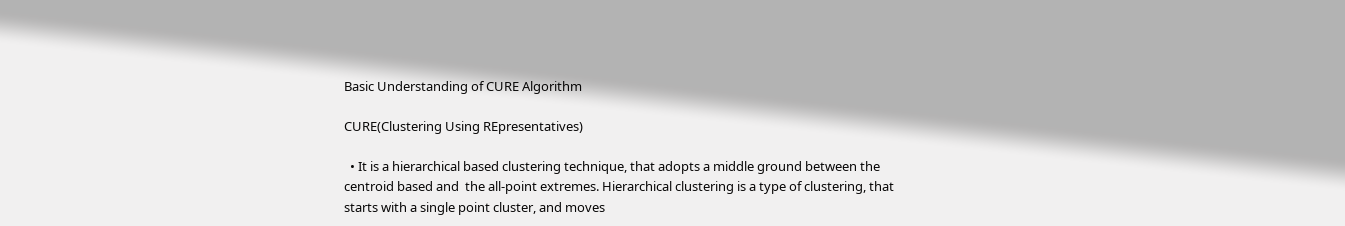Basic Understanding of CURE Algorithm

CURE(Clustering Using REpresentatives)

  • It is a hierarchical based clustering technique, that adopts a middle ground between the centroid based and  the all-point extremes. Hierarchical clustering is a type of clustering, that starts with a single point cluster, and moves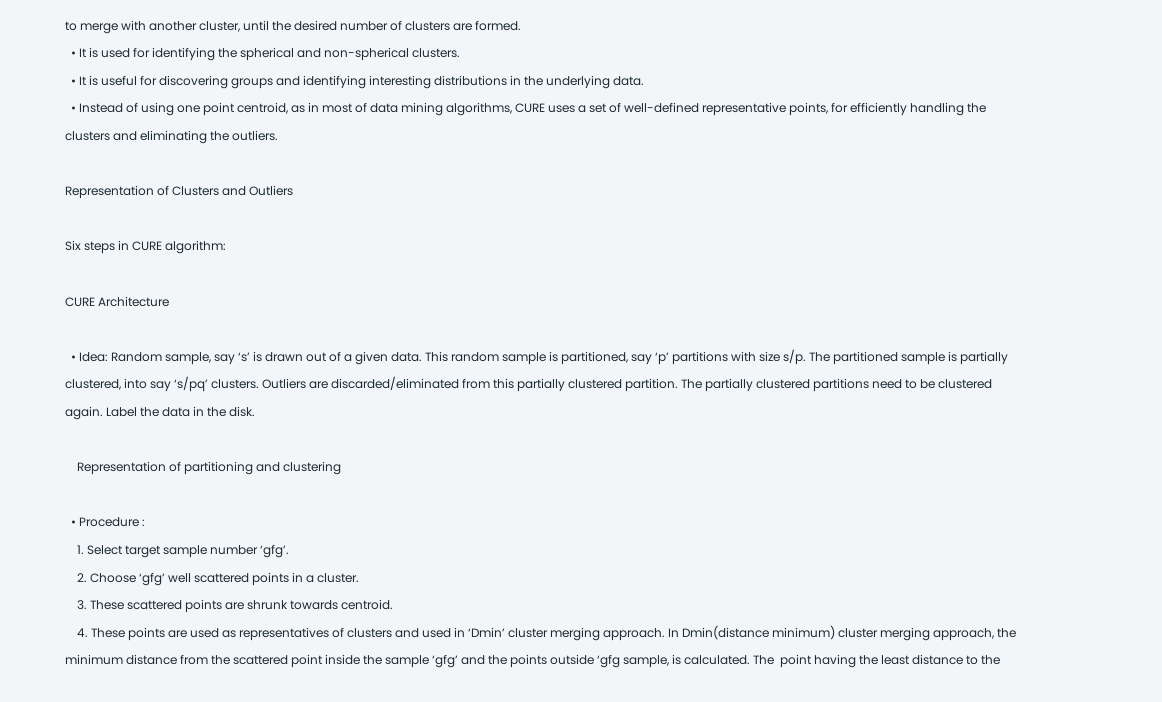to merge with another cluster, until the desired number of clusters are formed.
  • It is used for identifying the spherical and non-spherical clusters.
  • It is useful for discovering groups and identifying interesting distributions in the underlying data.
  • Instead of using one point centroid, as in most of data mining algorithms, CURE uses a set of well-defined representative points, for efficiently handling the clusters and eliminating the outliers.

Representation of Clusters and Outliers

Six steps in CURE algorithm:

CURE Architecture

  • Idea: Random sample, say ‘s’ is drawn out of a given data. This random sample is partitioned, say ‘p’ partitions with size s/p. The partitioned sample is partially clustered, into say ‘s/pq’ clusters. Outliers are discarded/eliminated from this partially clustered partition. The partially clustered partitions need to be clustered again. Label the data in the disk.

    Representation of partitioning and clustering

  • Procedure :
    1. Select target sample number ‘gfg’.
    2. Choose ‘gfg’ well scattered points in a cluster.
    3. These scattered points are shrunk towards centroid.
    4. These points are used as representatives of clusters and used in ‘Dmin’ cluster merging approach. In Dmin(distance minimum) cluster merging approach, the minimum distance from the scattered point inside the sample ‘gfg’ and the points outside ‘gfg sample, is calculated. The  point having the least distance to the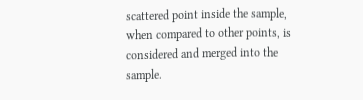scattered point inside the sample, when compared to other points, is considered and merged into the sample.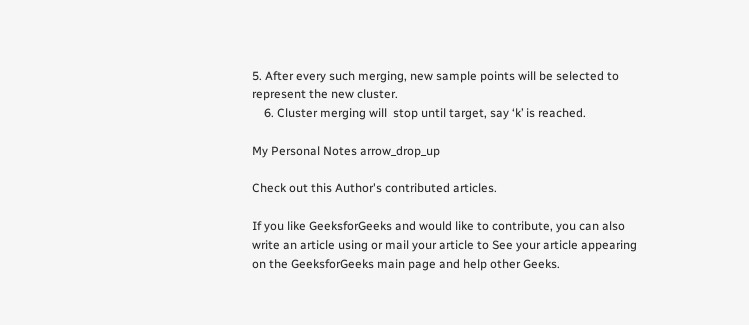5. After every such merging, new sample points will be selected to represent the new cluster.
    6. Cluster merging will  stop until target, say ‘k’ is reached.

My Personal Notes arrow_drop_up

Check out this Author's contributed articles.

If you like GeeksforGeeks and would like to contribute, you can also write an article using or mail your article to See your article appearing on the GeeksforGeeks main page and help other Geeks.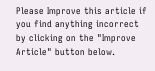Please Improve this article if you find anything incorrect by clicking on the "Improve Article" button below.